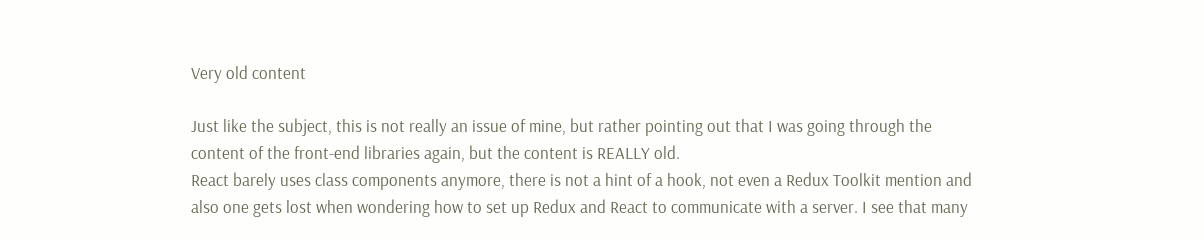Very old content

Just like the subject, this is not really an issue of mine, but rather pointing out that I was going through the content of the front-end libraries again, but the content is REALLY old.
React barely uses class components anymore, there is not a hint of a hook, not even a Redux Toolkit mention and also one gets lost when wondering how to set up Redux and React to communicate with a server. I see that many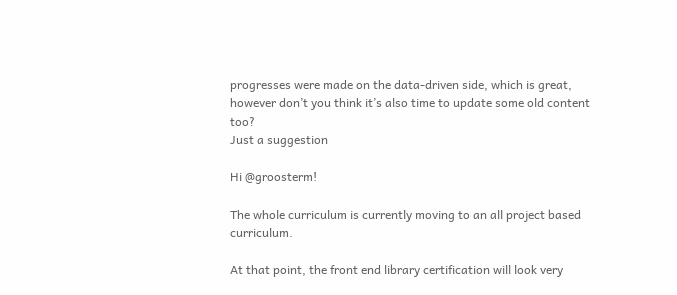progresses were made on the data-driven side, which is great, however don’t you think it’s also time to update some old content too?
Just a suggestion

Hi @groosterm!

The whole curriculum is currently moving to an all project based curriculum.

At that point, the front end library certification will look very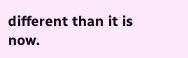different than it is now.